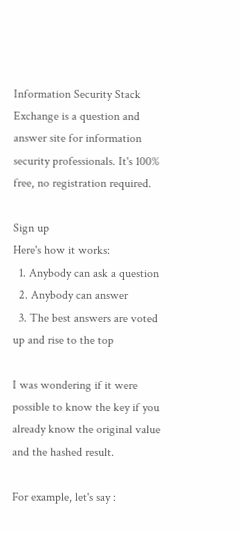Information Security Stack Exchange is a question and answer site for information security professionals. It's 100% free, no registration required.

Sign up
Here's how it works:
  1. Anybody can ask a question
  2. Anybody can answer
  3. The best answers are voted up and rise to the top

I was wondering if it were possible to know the key if you already know the original value and the hashed result.

For example, let's say :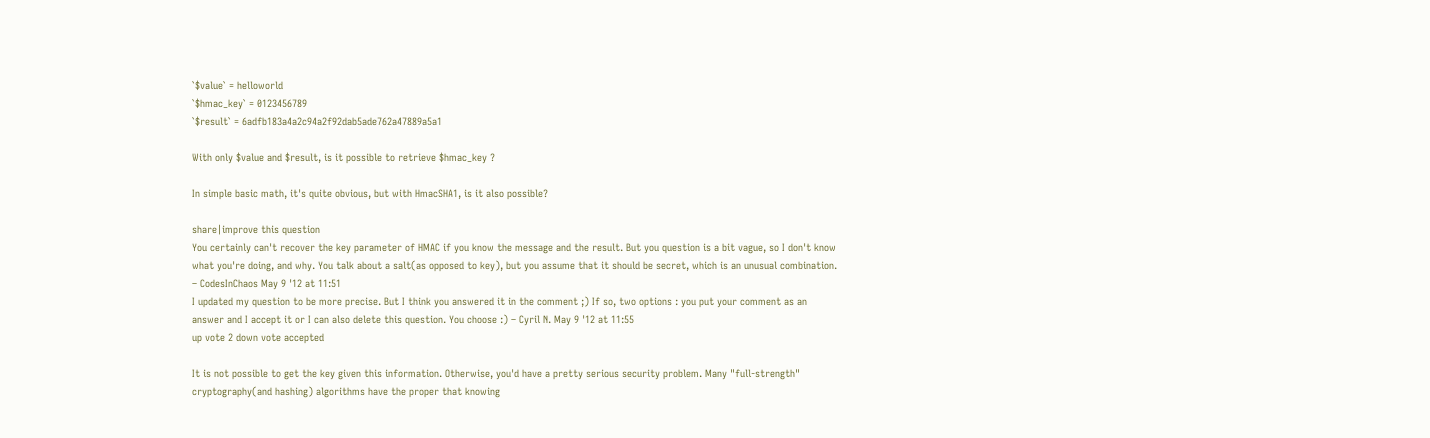`$value` = helloworld
`$hmac_key` = 0123456789
`$result` = 6adfb183a4a2c94a2f92dab5ade762a47889a5a1

With only $value and $result, is it possible to retrieve $hmac_key ?

In simple basic math, it's quite obvious, but with HmacSHA1, is it also possible?

share|improve this question
You certainly can't recover the key parameter of HMAC if you know the message and the result. But you question is a bit vague, so I don't know what you're doing, and why. You talk about a salt(as opposed to key), but you assume that it should be secret, which is an unusual combination. – CodesInChaos May 9 '12 at 11:51
I updated my question to be more precise. But I think you answered it in the comment ;) If so, two options : you put your comment as an answer and I accept it or I can also delete this question. You choose :) – Cyril N. May 9 '12 at 11:55
up vote 2 down vote accepted

It is not possible to get the key given this information. Otherwise, you'd have a pretty serious security problem. Many "full-strength" cryptography(and hashing) algorithms have the proper that knowing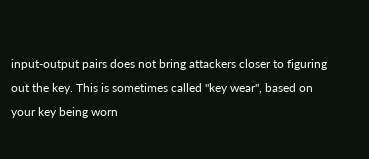input-output pairs does not bring attackers closer to figuring out the key. This is sometimes called "key wear", based on your key being worn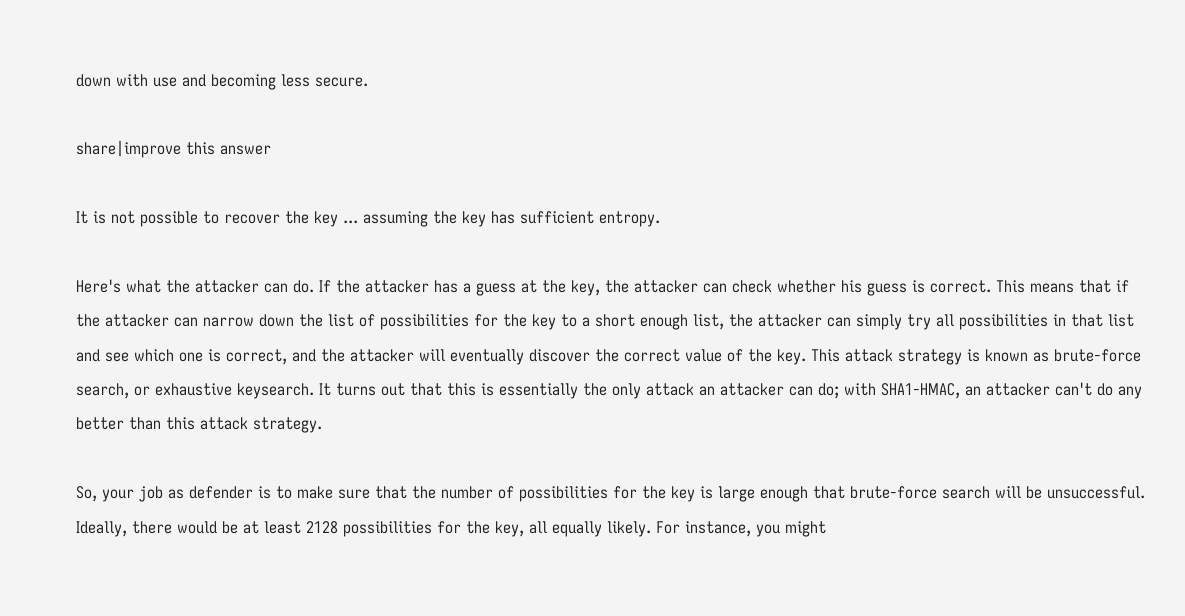down with use and becoming less secure.

share|improve this answer

It is not possible to recover the key ... assuming the key has sufficient entropy.

Here's what the attacker can do. If the attacker has a guess at the key, the attacker can check whether his guess is correct. This means that if the attacker can narrow down the list of possibilities for the key to a short enough list, the attacker can simply try all possibilities in that list and see which one is correct, and the attacker will eventually discover the correct value of the key. This attack strategy is known as brute-force search, or exhaustive keysearch. It turns out that this is essentially the only attack an attacker can do; with SHA1-HMAC, an attacker can't do any better than this attack strategy.

So, your job as defender is to make sure that the number of possibilities for the key is large enough that brute-force search will be unsuccessful. Ideally, there would be at least 2128 possibilities for the key, all equally likely. For instance, you might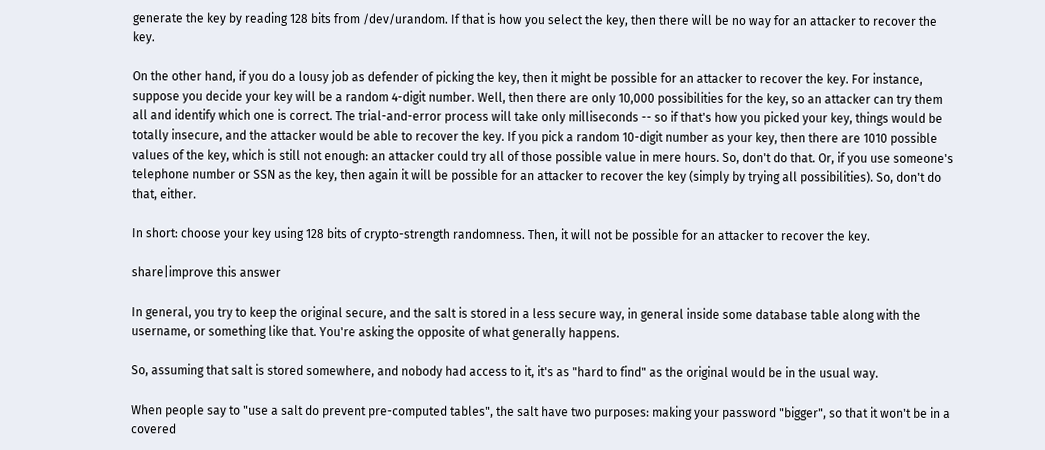generate the key by reading 128 bits from /dev/urandom. If that is how you select the key, then there will be no way for an attacker to recover the key.

On the other hand, if you do a lousy job as defender of picking the key, then it might be possible for an attacker to recover the key. For instance, suppose you decide your key will be a random 4-digit number. Well, then there are only 10,000 possibilities for the key, so an attacker can try them all and identify which one is correct. The trial-and-error process will take only milliseconds -- so if that's how you picked your key, things would be totally insecure, and the attacker would be able to recover the key. If you pick a random 10-digit number as your key, then there are 1010 possible values of the key, which is still not enough: an attacker could try all of those possible value in mere hours. So, don't do that. Or, if you use someone's telephone number or SSN as the key, then again it will be possible for an attacker to recover the key (simply by trying all possibilities). So, don't do that, either.

In short: choose your key using 128 bits of crypto-strength randomness. Then, it will not be possible for an attacker to recover the key.

share|improve this answer

In general, you try to keep the original secure, and the salt is stored in a less secure way, in general inside some database table along with the username, or something like that. You're asking the opposite of what generally happens.

So, assuming that salt is stored somewhere, and nobody had access to it, it's as "hard to find" as the original would be in the usual way.

When people say to "use a salt do prevent pre-computed tables", the salt have two purposes: making your password "bigger", so that it won't be in a covered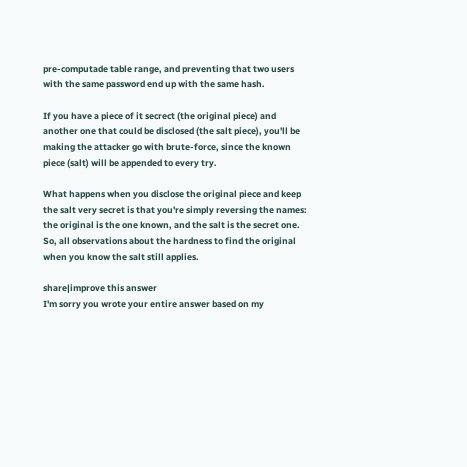pre-computade table range, and preventing that two users with the same password end up with the same hash.

If you have a piece of it secrect (the original piece) and another one that could be disclosed (the salt piece), you'll be making the attacker go with brute-force, since the known piece (salt) will be appended to every try.

What happens when you disclose the original piece and keep the salt very secret is that you're simply reversing the names: the original is the one known, and the salt is the secret one. So, all observations about the hardness to find the original when you know the salt still applies.

share|improve this answer
I'm sorry you wrote your entire answer based on my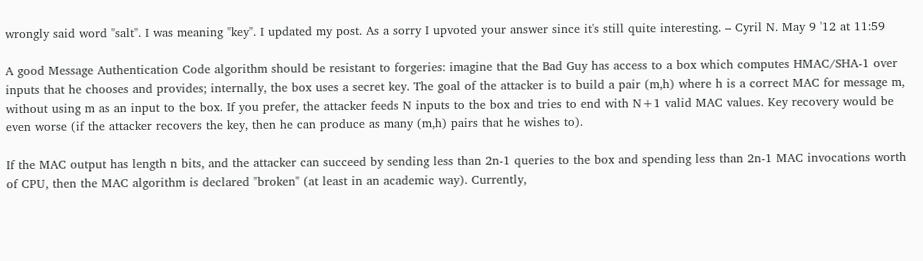wrongly said word "salt". I was meaning "key". I updated my post. As a sorry I upvoted your answer since it's still quite interesting. – Cyril N. May 9 '12 at 11:59

A good Message Authentication Code algorithm should be resistant to forgeries: imagine that the Bad Guy has access to a box which computes HMAC/SHA-1 over inputs that he chooses and provides; internally, the box uses a secret key. The goal of the attacker is to build a pair (m,h) where h is a correct MAC for message m, without using m as an input to the box. If you prefer, the attacker feeds N inputs to the box and tries to end with N+1 valid MAC values. Key recovery would be even worse (if the attacker recovers the key, then he can produce as many (m,h) pairs that he wishes to).

If the MAC output has length n bits, and the attacker can succeed by sending less than 2n-1 queries to the box and spending less than 2n-1 MAC invocations worth of CPU, then the MAC algorithm is declared "broken" (at least in an academic way). Currently,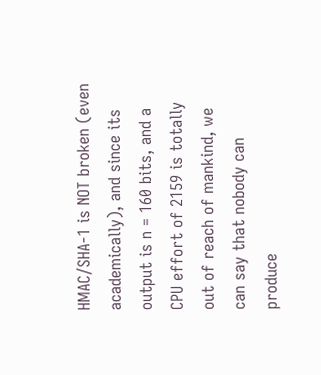HMAC/SHA-1 is NOT broken (even academically), and since its output is n = 160 bits, and a CPU effort of 2159 is totally out of reach of mankind, we can say that nobody can produce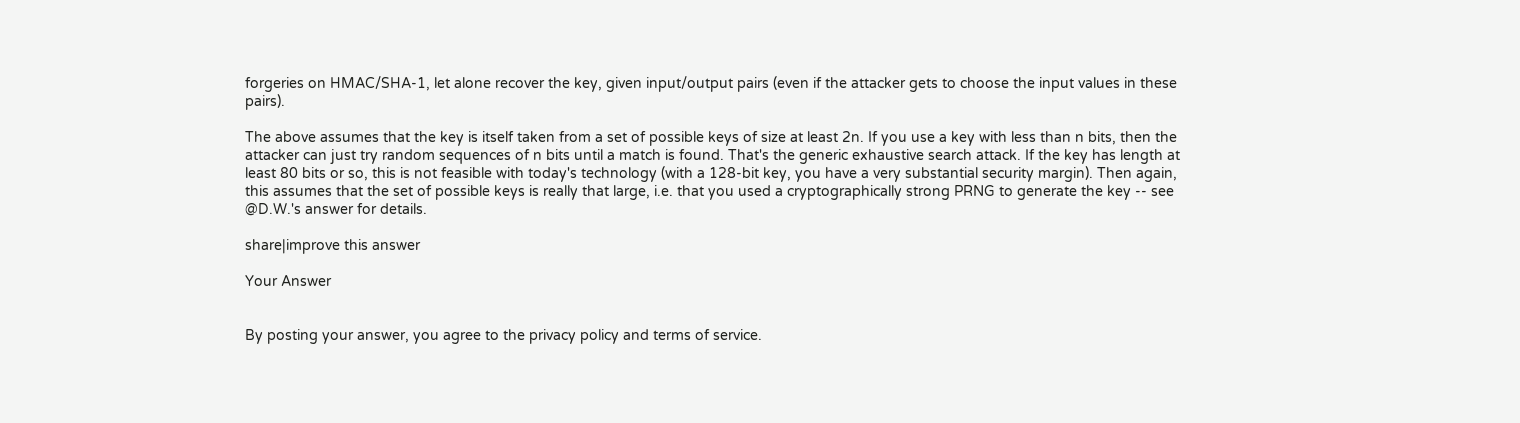forgeries on HMAC/SHA-1, let alone recover the key, given input/output pairs (even if the attacker gets to choose the input values in these pairs).

The above assumes that the key is itself taken from a set of possible keys of size at least 2n. If you use a key with less than n bits, then the attacker can just try random sequences of n bits until a match is found. That's the generic exhaustive search attack. If the key has length at least 80 bits or so, this is not feasible with today's technology (with a 128-bit key, you have a very substantial security margin). Then again, this assumes that the set of possible keys is really that large, i.e. that you used a cryptographically strong PRNG to generate the key -- see @D.W.'s answer for details.

share|improve this answer

Your Answer


By posting your answer, you agree to the privacy policy and terms of service.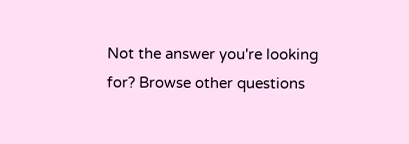Not the answer you're looking for? Browse other questions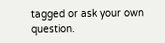tagged or ask your own question.